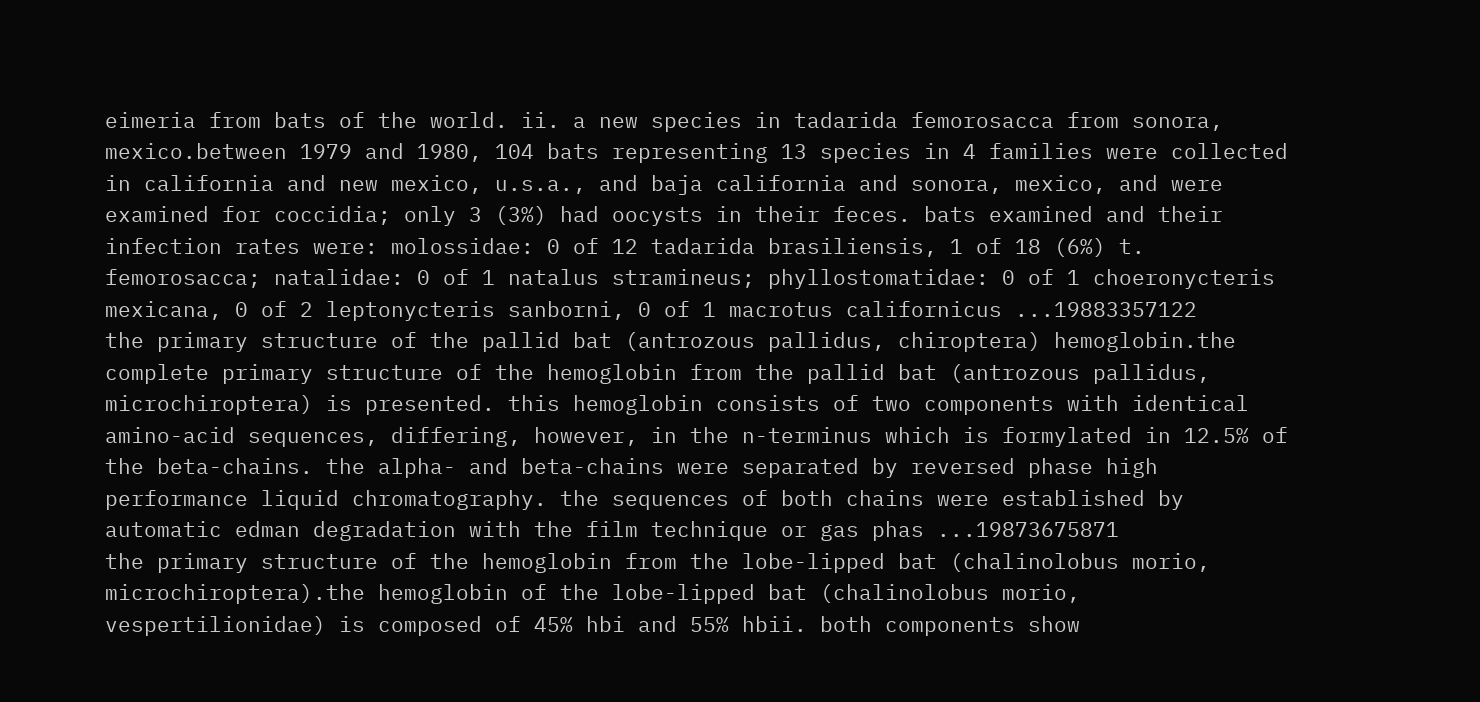eimeria from bats of the world. ii. a new species in tadarida femorosacca from sonora, mexico.between 1979 and 1980, 104 bats representing 13 species in 4 families were collected in california and new mexico, u.s.a., and baja california and sonora, mexico, and were examined for coccidia; only 3 (3%) had oocysts in their feces. bats examined and their infection rates were: molossidae: 0 of 12 tadarida brasiliensis, 1 of 18 (6%) t. femorosacca; natalidae: 0 of 1 natalus stramineus; phyllostomatidae: 0 of 1 choeronycteris mexicana, 0 of 2 leptonycteris sanborni, 0 of 1 macrotus californicus ...19883357122
the primary structure of the pallid bat (antrozous pallidus, chiroptera) hemoglobin.the complete primary structure of the hemoglobin from the pallid bat (antrozous pallidus, microchiroptera) is presented. this hemoglobin consists of two components with identical amino-acid sequences, differing, however, in the n-terminus which is formylated in 12.5% of the beta-chains. the alpha- and beta-chains were separated by reversed phase high performance liquid chromatography. the sequences of both chains were established by automatic edman degradation with the film technique or gas phas ...19873675871
the primary structure of the hemoglobin from the lobe-lipped bat (chalinolobus morio, microchiroptera).the hemoglobin of the lobe-lipped bat (chalinolobus morio, vespertilionidae) is composed of 45% hbi and 55% hbii. both components show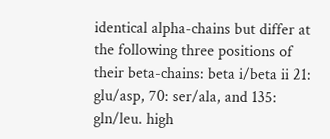identical alpha-chains but differ at the following three positions of their beta-chains: beta i/beta ii 21: glu/asp, 70: ser/ala, and 135: gln/leu. high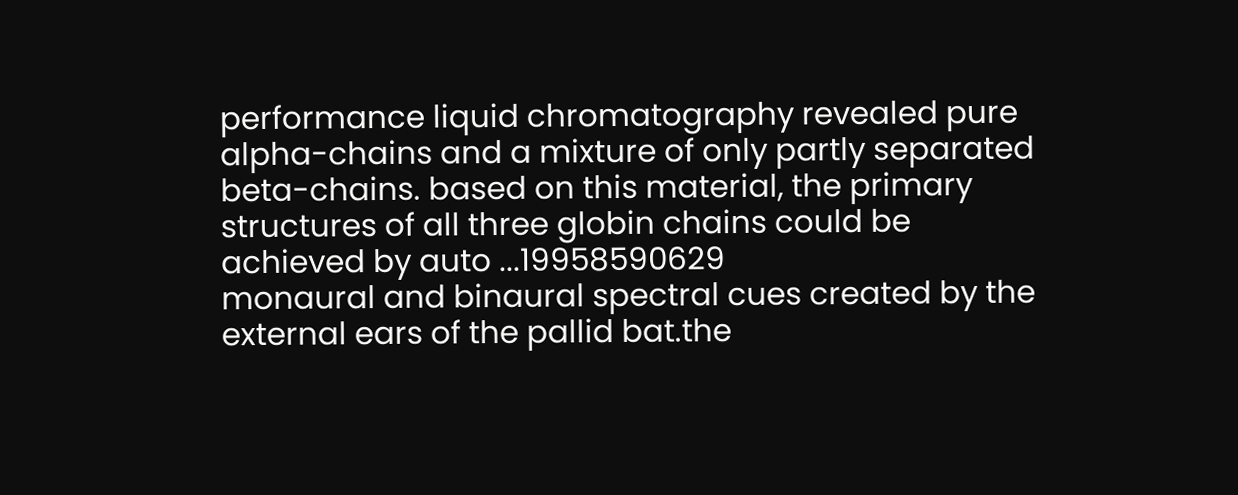performance liquid chromatography revealed pure alpha-chains and a mixture of only partly separated beta-chains. based on this material, the primary structures of all three globin chains could be achieved by auto ...19958590629
monaural and binaural spectral cues created by the external ears of the pallid bat.the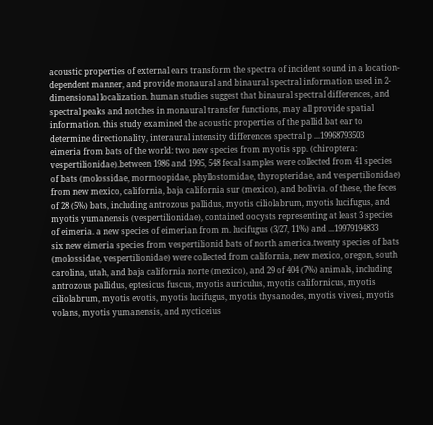acoustic properties of external ears transform the spectra of incident sound in a location-dependent manner, and provide monaural and binaural spectral information used in 2-dimensional localization. human studies suggest that binaural spectral differences, and spectral peaks and notches in monaural transfer functions, may all provide spatial information. this study examined the acoustic properties of the pallid bat ear to determine directionality, interaural intensity differences spectral p ...19968793503
eimeria from bats of the world: two new species from myotis spp. (chiroptera: vespertilionidae).between 1986 and 1995, 548 fecal samples were collected from 41 species of bats (molossidae, mormoopidae, phyllostomidae, thyropteridae, and vespertilionidae) from new mexico, california, baja california sur (mexico), and bolivia. of these, the feces of 28 (5%) bats, including antrozous pallidus, myotis ciliolabrum, myotis lucifugus, and myotis yumanensis (vespertilionidae), contained oocysts representing at least 3 species of eimeria. a new species of eimerian from m. lucifugus (3/27, 11%) and ...19979194833
six new eimeria species from vespertilionid bats of north america.twenty species of bats (molossidae, vespertilionidae) were collected from california, new mexico, oregon, south carolina, utah, and baja california norte (mexico), and 29 of 404 (7%) animals, including antrozous pallidus, eptesicus fuscus, myotis auriculus, myotis californicus, myotis ciliolabrum, myotis evotis, myotis lucifugus, myotis thysanodes, myotis vivesi, myotis volans, myotis yumanensis, and nycticeius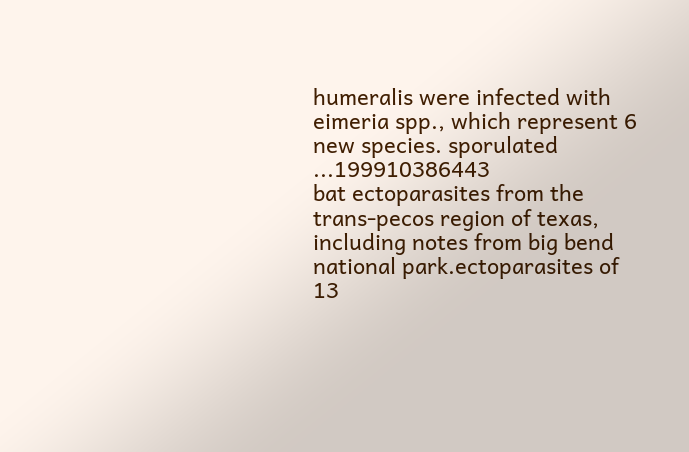humeralis were infected with eimeria spp., which represent 6 new species. sporulated ...199910386443
bat ectoparasites from the trans-pecos region of texas, including notes from big bend national park.ectoparasites of 13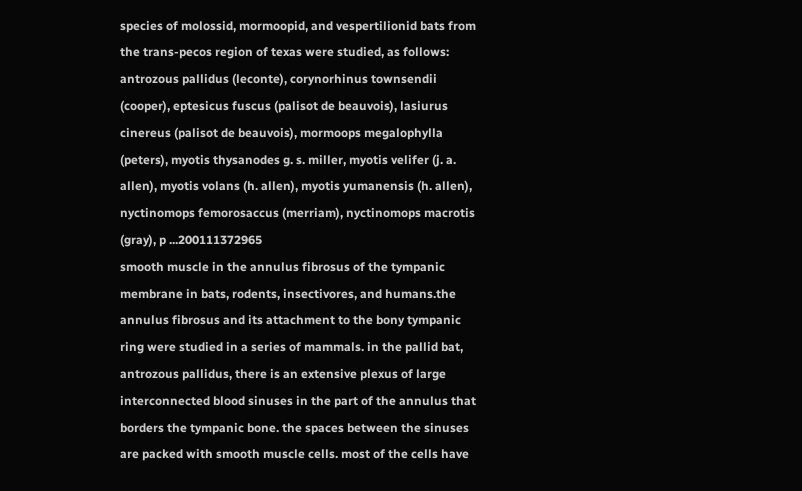species of molossid, mormoopid, and vespertilionid bats from the trans-pecos region of texas were studied, as follows: antrozous pallidus (leconte), corynorhinus townsendii (cooper), eptesicus fuscus (palisot de beauvois), lasiurus cinereus (palisot de beauvois), mormoops megalophylla (peters), myotis thysanodes g. s. miller, myotis velifer (j. a. allen), myotis volans (h. allen), myotis yumanensis (h. allen), nyctinomops femorosaccus (merriam), nyctinomops macrotis (gray), p ...200111372965
smooth muscle in the annulus fibrosus of the tympanic membrane in bats, rodents, insectivores, and humans.the annulus fibrosus and its attachment to the bony tympanic ring were studied in a series of mammals. in the pallid bat, antrozous pallidus, there is an extensive plexus of large interconnected blood sinuses in the part of the annulus that borders the tympanic bone. the spaces between the sinuses are packed with smooth muscle cells. most of the cells have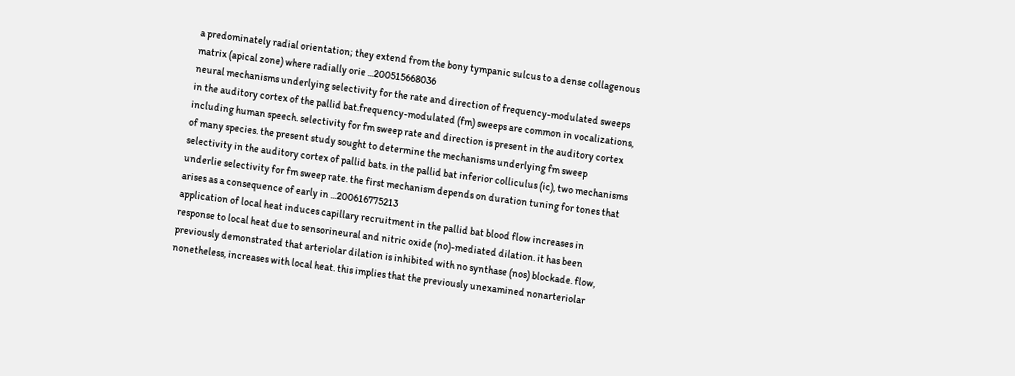a predominately radial orientation; they extend from the bony tympanic sulcus to a dense collagenous matrix (apical zone) where radially orie ...200515668036
neural mechanisms underlying selectivity for the rate and direction of frequency-modulated sweeps in the auditory cortex of the pallid bat.frequency-modulated (fm) sweeps are common in vocalizations, including human speech. selectivity for fm sweep rate and direction is present in the auditory cortex of many species. the present study sought to determine the mechanisms underlying fm sweep selectivity in the auditory cortex of pallid bats. in the pallid bat inferior colliculus (ic), two mechanisms underlie selectivity for fm sweep rate. the first mechanism depends on duration tuning for tones that arises as a consequence of early in ...200616775213
application of local heat induces capillary recruitment in the pallid bat blood flow increases in response to local heat due to sensorineural and nitric oxide (no)-mediated dilation. it has been previously demonstrated that arteriolar dilation is inhibited with no synthase (nos) blockade. flow, nonetheless, increases with local heat. this implies that the previously unexamined nonarteriolar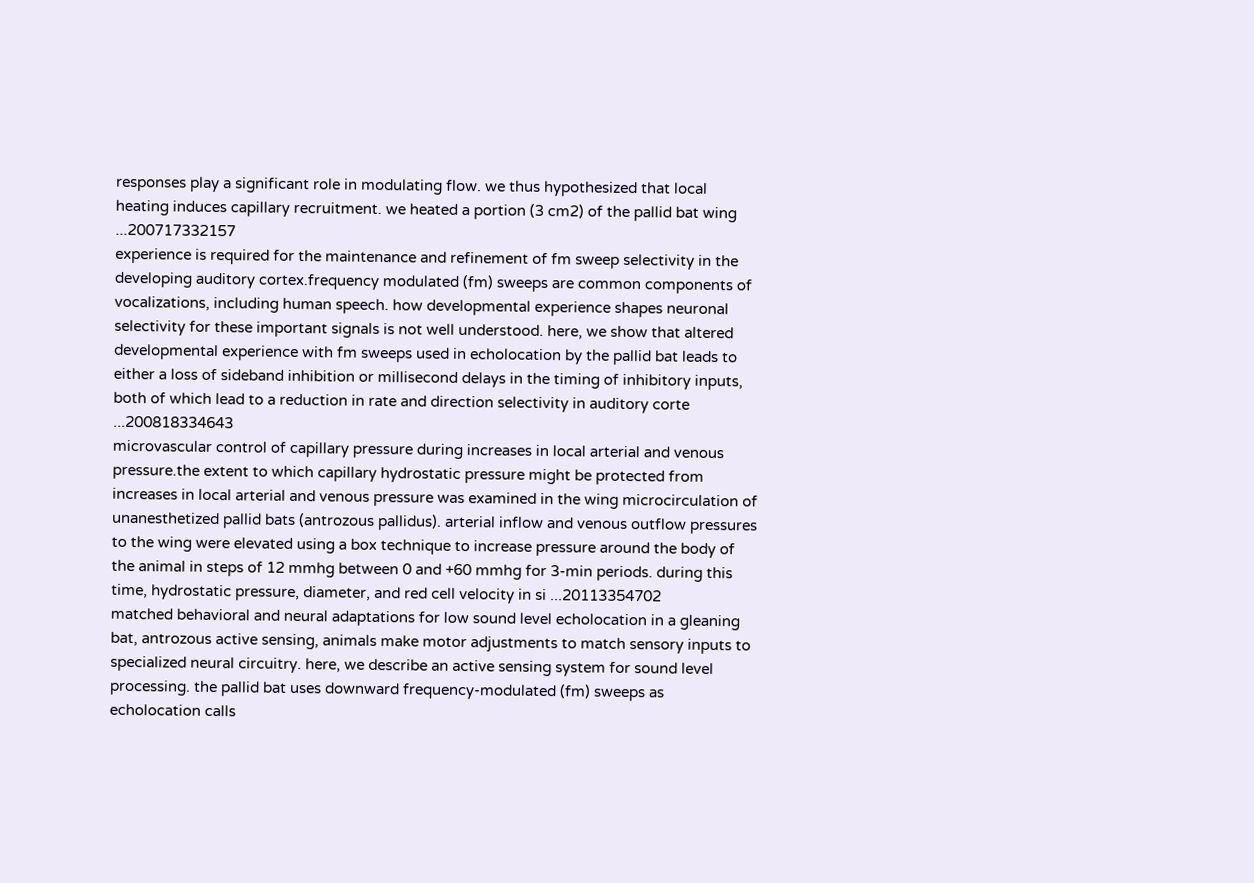responses play a significant role in modulating flow. we thus hypothesized that local heating induces capillary recruitment. we heated a portion (3 cm2) of the pallid bat wing ...200717332157
experience is required for the maintenance and refinement of fm sweep selectivity in the developing auditory cortex.frequency modulated (fm) sweeps are common components of vocalizations, including human speech. how developmental experience shapes neuronal selectivity for these important signals is not well understood. here, we show that altered developmental experience with fm sweeps used in echolocation by the pallid bat leads to either a loss of sideband inhibition or millisecond delays in the timing of inhibitory inputs, both of which lead to a reduction in rate and direction selectivity in auditory corte ...200818334643
microvascular control of capillary pressure during increases in local arterial and venous pressure.the extent to which capillary hydrostatic pressure might be protected from increases in local arterial and venous pressure was examined in the wing microcirculation of unanesthetized pallid bats (antrozous pallidus). arterial inflow and venous outflow pressures to the wing were elevated using a box technique to increase pressure around the body of the animal in steps of 12 mmhg between 0 and +60 mmhg for 3-min periods. during this time, hydrostatic pressure, diameter, and red cell velocity in si ...20113354702
matched behavioral and neural adaptations for low sound level echolocation in a gleaning bat, antrozous active sensing, animals make motor adjustments to match sensory inputs to specialized neural circuitry. here, we describe an active sensing system for sound level processing. the pallid bat uses downward frequency-modulated (fm) sweeps as echolocation calls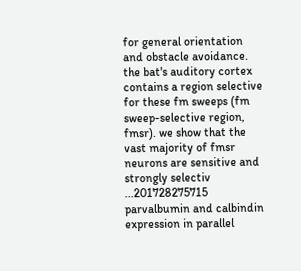for general orientation and obstacle avoidance. the bat's auditory cortex contains a region selective for these fm sweeps (fm sweep-selective region, fmsr). we show that the vast majority of fmsr neurons are sensitive and strongly selectiv ...201728275715
parvalbumin and calbindin expression in parallel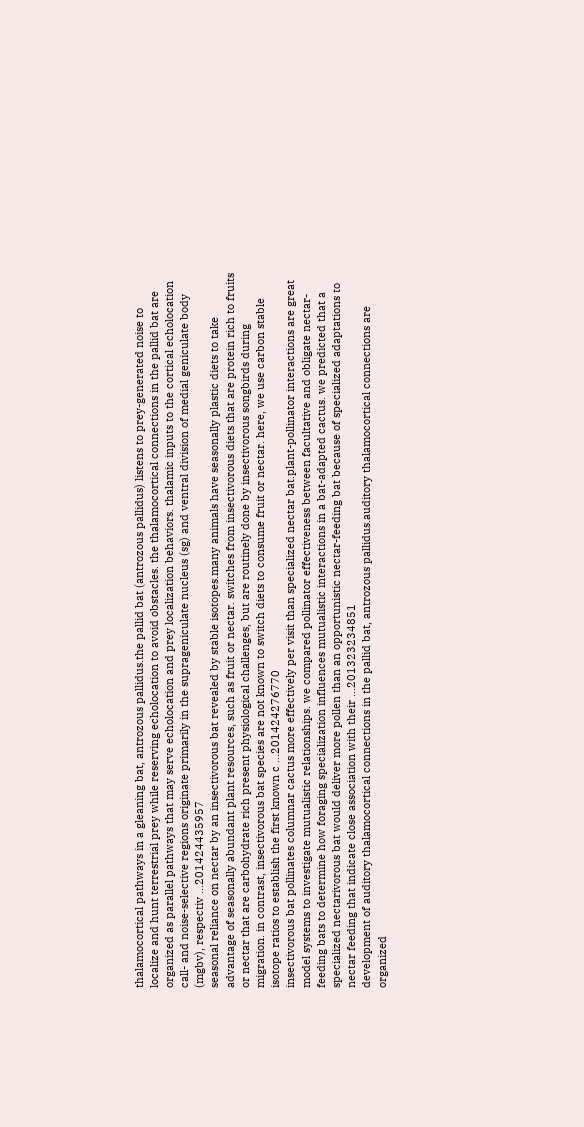thalamocortical pathways in a gleaning bat, antrozous pallidus.the pallid bat (antrozous pallidus) listens to prey-generated noise to localize and hunt terrestrial prey while reserving echolocation to avoid obstacles. the thalamocortical connections in the pallid bat are organized as parallel pathways that may serve echolocation and prey localization behaviors. thalamic inputs to the cortical echolocation call- and noise-selective regions originate primarily in the suprageniculate nucleus (sg) and ventral division of medial geniculate body (mgbv), respectiv ...201424435957
seasonal reliance on nectar by an insectivorous bat revealed by stable isotopes.many animals have seasonally plastic diets to take advantage of seasonally abundant plant resources, such as fruit or nectar. switches from insectivorous diets that are protein rich to fruits or nectar that are carbohydrate rich present physiological challenges, but are routinely done by insectivorous songbirds during migration. in contrast, insectivorous bat species are not known to switch diets to consume fruit or nectar. here, we use carbon stable isotope ratios to establish the first known c ...201424276770
insectivorous bat pollinates columnar cactus more effectively per visit than specialized nectar bat.plant-pollinator interactions are great model systems to investigate mutualistic relationships. we compared pollinator effectiveness between facultative and obligate nectar-feeding bats to determine how foraging specialization influences mutualistic interactions in a bat-adapted cactus. we predicted that a specialized nectarivorous bat would deliver more pollen than an opportunistic nectar-feeding bat because of specialized adaptations to nectar feeding that indicate close association with their ...201323234851
development of auditory thalamocortical connections in the pallid bat, antrozous pallidus.auditory thalamocortical connections are organized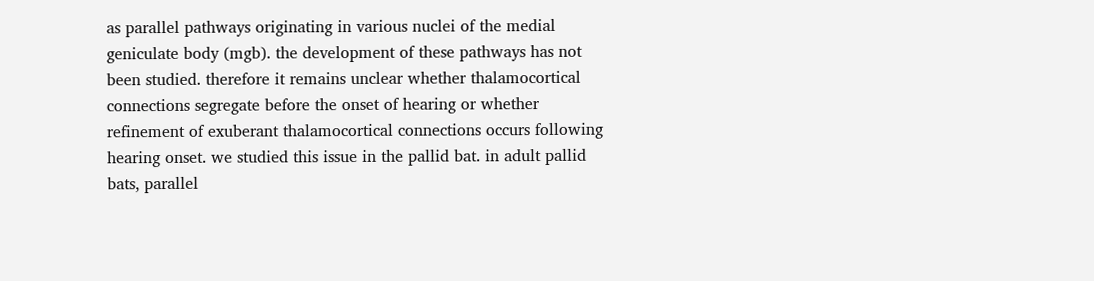as parallel pathways originating in various nuclei of the medial geniculate body (mgb). the development of these pathways has not been studied. therefore it remains unclear whether thalamocortical connections segregate before the onset of hearing or whether refinement of exuberant thalamocortical connections occurs following hearing onset. we studied this issue in the pallid bat. in adult pallid bats, parallel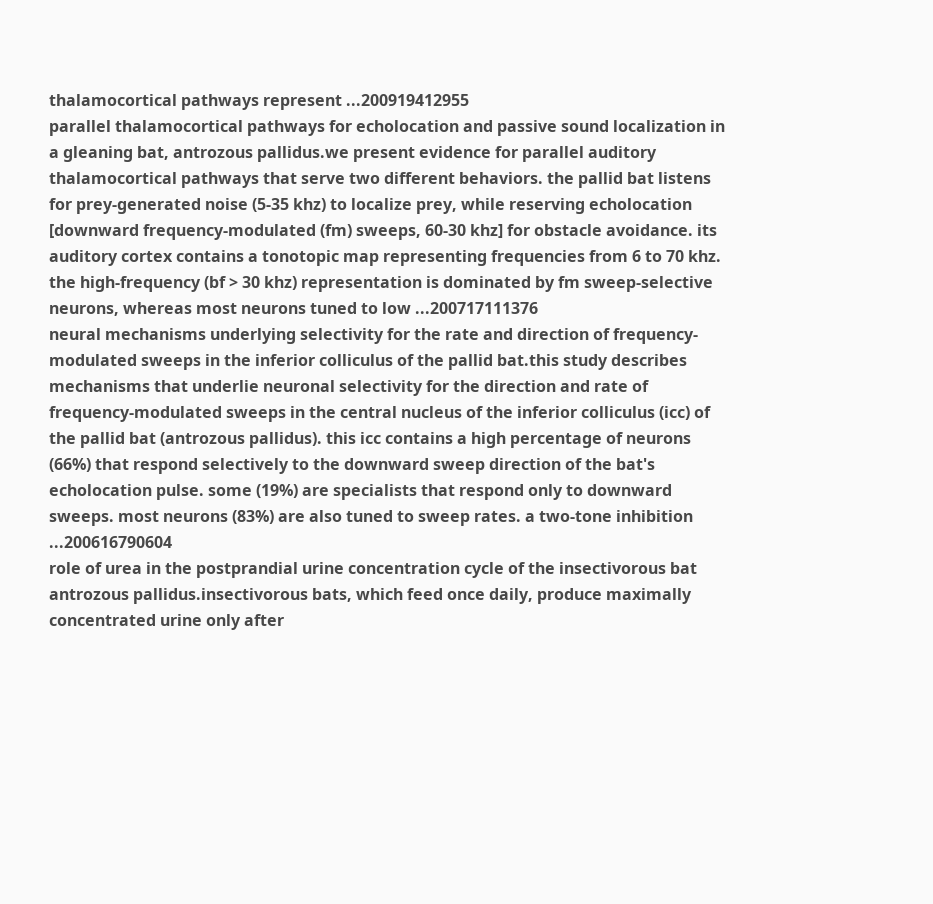thalamocortical pathways represent ...200919412955
parallel thalamocortical pathways for echolocation and passive sound localization in a gleaning bat, antrozous pallidus.we present evidence for parallel auditory thalamocortical pathways that serve two different behaviors. the pallid bat listens for prey-generated noise (5-35 khz) to localize prey, while reserving echolocation [downward frequency-modulated (fm) sweeps, 60-30 khz] for obstacle avoidance. its auditory cortex contains a tonotopic map representing frequencies from 6 to 70 khz. the high-frequency (bf > 30 khz) representation is dominated by fm sweep-selective neurons, whereas most neurons tuned to low ...200717111376
neural mechanisms underlying selectivity for the rate and direction of frequency-modulated sweeps in the inferior colliculus of the pallid bat.this study describes mechanisms that underlie neuronal selectivity for the direction and rate of frequency-modulated sweeps in the central nucleus of the inferior colliculus (icc) of the pallid bat (antrozous pallidus). this icc contains a high percentage of neurons (66%) that respond selectively to the downward sweep direction of the bat's echolocation pulse. some (19%) are specialists that respond only to downward sweeps. most neurons (83%) are also tuned to sweep rates. a two-tone inhibition ...200616790604
role of urea in the postprandial urine concentration cycle of the insectivorous bat antrozous pallidus.insectivorous bats, which feed once daily, produce maximally concentrated urine only after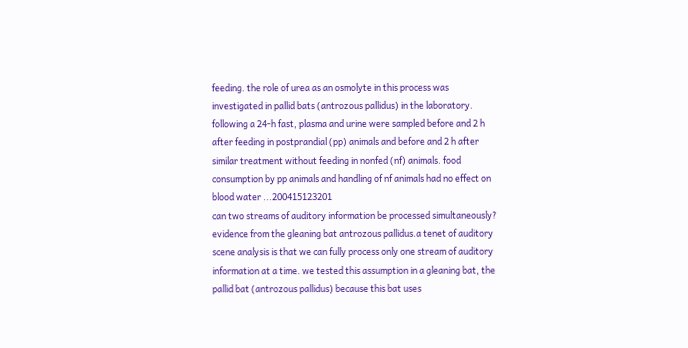feeding. the role of urea as an osmolyte in this process was investigated in pallid bats (antrozous pallidus) in the laboratory. following a 24-h fast, plasma and urine were sampled before and 2 h after feeding in postprandial (pp) animals and before and 2 h after similar treatment without feeding in nonfed (nf) animals. food consumption by pp animals and handling of nf animals had no effect on blood water ...200415123201
can two streams of auditory information be processed simultaneously? evidence from the gleaning bat antrozous pallidus.a tenet of auditory scene analysis is that we can fully process only one stream of auditory information at a time. we tested this assumption in a gleaning bat, the pallid bat (antrozous pallidus) because this bat uses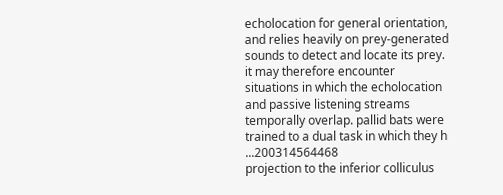echolocation for general orientation, and relies heavily on prey-generated sounds to detect and locate its prey. it may therefore encounter situations in which the echolocation and passive listening streams temporally overlap. pallid bats were trained to a dual task in which they h ...200314564468
projection to the inferior colliculus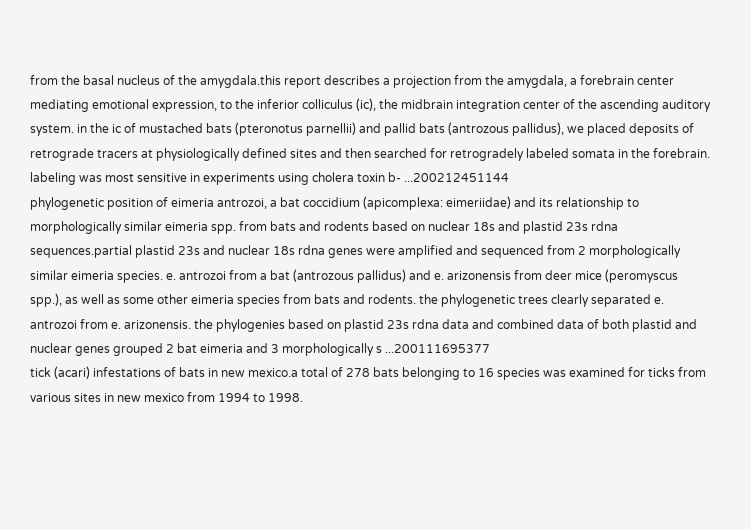from the basal nucleus of the amygdala.this report describes a projection from the amygdala, a forebrain center mediating emotional expression, to the inferior colliculus (ic), the midbrain integration center of the ascending auditory system. in the ic of mustached bats (pteronotus parnellii) and pallid bats (antrozous pallidus), we placed deposits of retrograde tracers at physiologically defined sites and then searched for retrogradely labeled somata in the forebrain. labeling was most sensitive in experiments using cholera toxin b- ...200212451144
phylogenetic position of eimeria antrozoi, a bat coccidium (apicomplexa: eimeriidae) and its relationship to morphologically similar eimeria spp. from bats and rodents based on nuclear 18s and plastid 23s rdna sequences.partial plastid 23s and nuclear 18s rdna genes were amplified and sequenced from 2 morphologically similar eimeria species. e. antrozoi from a bat (antrozous pallidus) and e. arizonensis from deer mice (peromyscus spp.), as well as some other eimeria species from bats and rodents. the phylogenetic trees clearly separated e. antrozoi from e. arizonensis. the phylogenies based on plastid 23s rdna data and combined data of both plastid and nuclear genes grouped 2 bat eimeria and 3 morphologically s ...200111695377
tick (acari) infestations of bats in new mexico.a total of 278 bats belonging to 16 species was examined for ticks from various sites in new mexico from 1994 to 1998.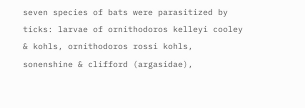seven species of bats were parasitized by ticks: larvae of ornithodoros kelleyi cooley & kohls, ornithodoros rossi kohls, sonenshine & clifford (argasidae),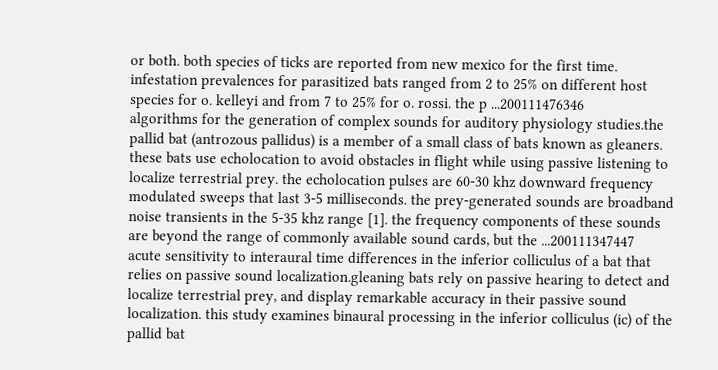or both. both species of ticks are reported from new mexico for the first time. infestation prevalences for parasitized bats ranged from 2 to 25% on different host species for o. kelleyi and from 7 to 25% for o. rossi. the p ...200111476346
algorithms for the generation of complex sounds for auditory physiology studies.the pallid bat (antrozous pallidus) is a member of a small class of bats known as gleaners. these bats use echolocation to avoid obstacles in flight while using passive listening to localize terrestrial prey. the echolocation pulses are 60-30 khz downward frequency modulated sweeps that last 3-5 milliseconds. the prey-generated sounds are broadband noise transients in the 5-35 khz range [1]. the frequency components of these sounds are beyond the range of commonly available sound cards, but the ...200111347447
acute sensitivity to interaural time differences in the inferior colliculus of a bat that relies on passive sound localization.gleaning bats rely on passive hearing to detect and localize terrestrial prey, and display remarkable accuracy in their passive sound localization. this study examines binaural processing in the inferior colliculus (ic) of the pallid bat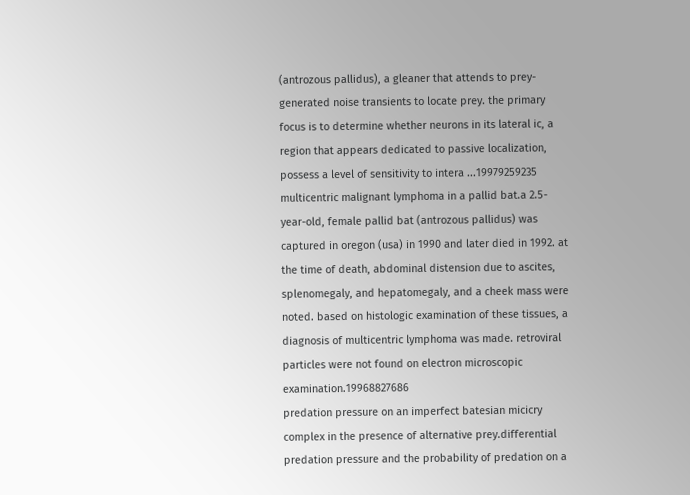(antrozous pallidus), a gleaner that attends to prey-generated noise transients to locate prey. the primary focus is to determine whether neurons in its lateral ic, a region that appears dedicated to passive localization, possess a level of sensitivity to intera ...19979259235
multicentric malignant lymphoma in a pallid bat.a 2.5-year-old, female pallid bat (antrozous pallidus) was captured in oregon (usa) in 1990 and later died in 1992. at the time of death, abdominal distension due to ascites, splenomegaly, and hepatomegaly, and a cheek mass were noted. based on histologic examination of these tissues, a diagnosis of multicentric lymphoma was made. retroviral particles were not found on electron microscopic examination.19968827686
predation pressure on an imperfect batesian micicry complex in the presence of alternative prey.differential predation pressure and the probability of predation on a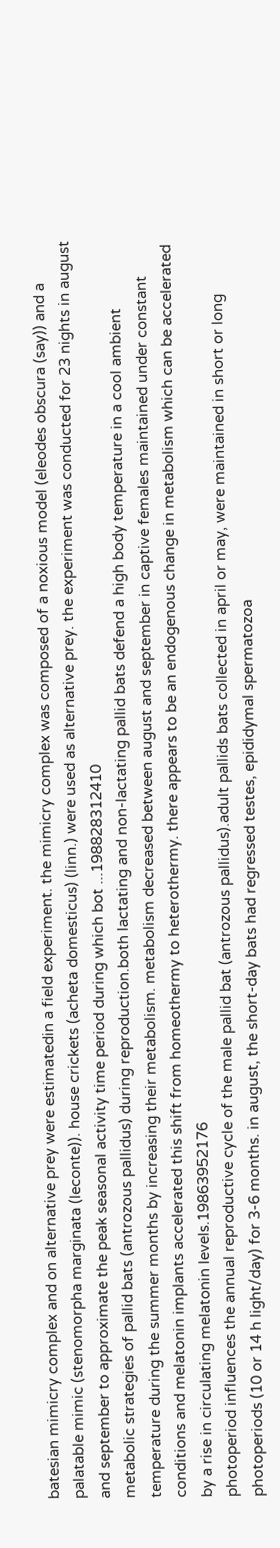batesian mimicry complex and on alternative prey were estimatedin a field experiment. the mimicry complex was composed of a noxious model (eleodes obscura (say)) and a palatable mimic (stenomorpha marginata (leconte)). house crickets (acheta domesticus) (linn.) were used as alternative prey. the experiment was conducted for 23 nights in august and september to approximate the peak seasonal activity time period during which bot ...198828312410
metabolic strategies of pallid bats (antrozous pallidus) during reproduction.both lactating and non-lactating pallid bats defend a high body temperature in a cool ambient temperature during the summer months by increasing their metabolism. metabolism decreased between august and september in captive females maintained under constant conditions and melatonin implants accelerated this shift from homeothermy to heterothermy. there appears to be an endogenous change in metabolism which can be accelerated by a rise in circulating melatonin levels.19863952176
photoperiod influences the annual reproductive cycle of the male pallid bat (antrozous pallidus).adult pallids bats collected in april or may, were maintained in short or long photoperiods (10 or 14 h light/day) for 3-6 months. in august, the short-day bats had regressed testes, epididymal spermatozoa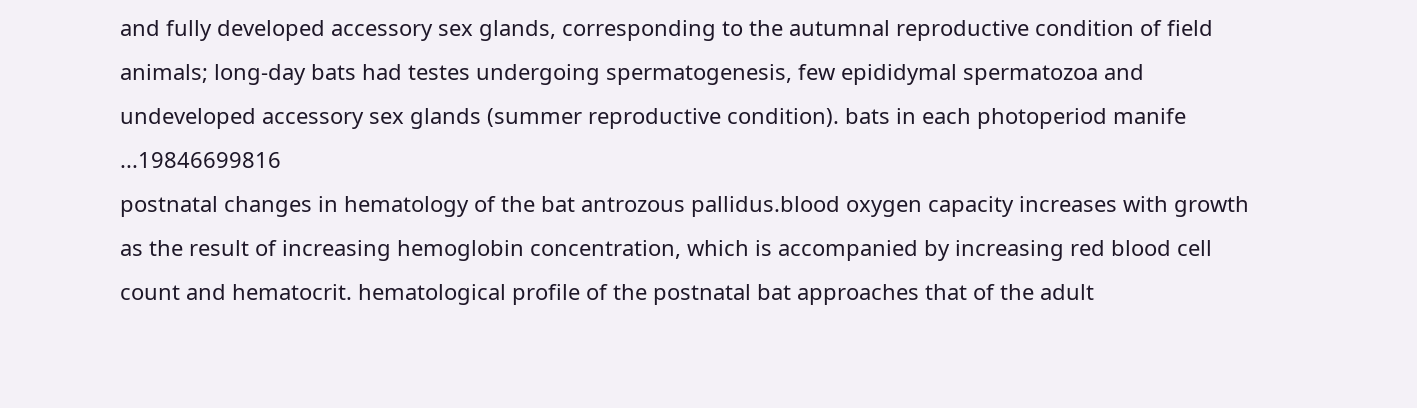and fully developed accessory sex glands, corresponding to the autumnal reproductive condition of field animals; long-day bats had testes undergoing spermatogenesis, few epididymal spermatozoa and undeveloped accessory sex glands (summer reproductive condition). bats in each photoperiod manife ...19846699816
postnatal changes in hematology of the bat antrozous pallidus.blood oxygen capacity increases with growth as the result of increasing hemoglobin concentration, which is accompanied by increasing red blood cell count and hematocrit. hematological profile of the postnatal bat approaches that of the adult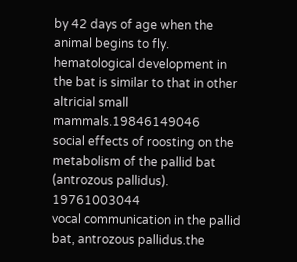by 42 days of age when the animal begins to fly. hematological development in the bat is similar to that in other altricial small mammals.19846149046
social effects of roosting on the metabolism of the pallid bat (antrozous pallidus). 19761003044
vocal communication in the pallid bat, antrozous pallidus.the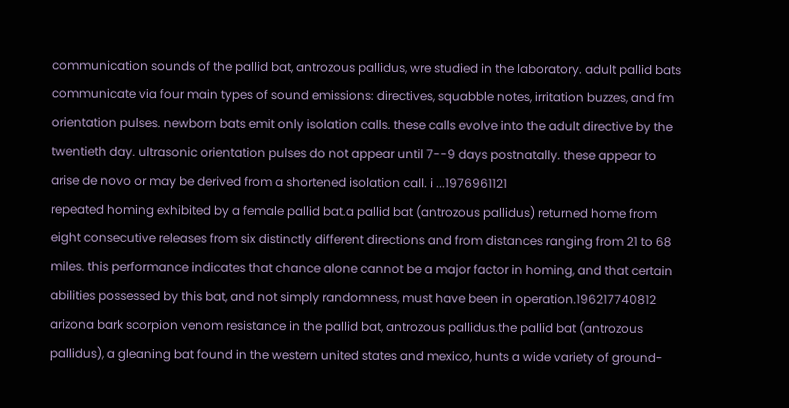communication sounds of the pallid bat, antrozous pallidus, wre studied in the laboratory. adult pallid bats communicate via four main types of sound emissions: directives, squabble notes, irritation buzzes, and fm orientation pulses. newborn bats emit only isolation calls. these calls evolve into the adult directive by the twentieth day. ultrasonic orientation pulses do not appear until 7--9 days postnatally. these appear to arise de novo or may be derived from a shortened isolation call. i ...1976961121
repeated homing exhibited by a female pallid bat.a pallid bat (antrozous pallidus) returned home from eight consecutive releases from six distinctly different directions and from distances ranging from 21 to 68 miles. this performance indicates that chance alone cannot be a major factor in homing, and that certain abilities possessed by this bat, and not simply randomness, must have been in operation.196217740812
arizona bark scorpion venom resistance in the pallid bat, antrozous pallidus.the pallid bat (antrozous pallidus), a gleaning bat found in the western united states and mexico, hunts a wide variety of ground-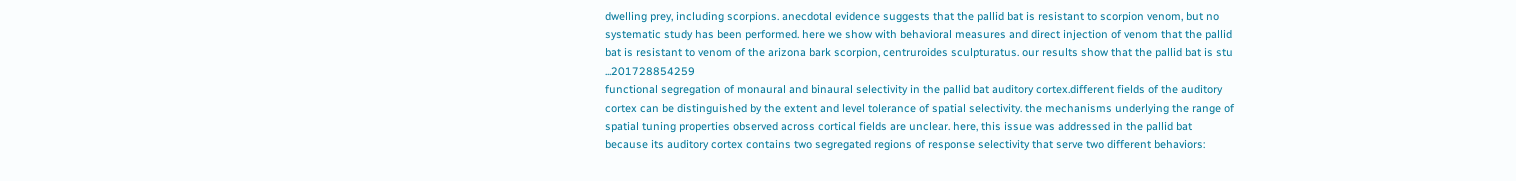dwelling prey, including scorpions. anecdotal evidence suggests that the pallid bat is resistant to scorpion venom, but no systematic study has been performed. here we show with behavioral measures and direct injection of venom that the pallid bat is resistant to venom of the arizona bark scorpion, centruroides sculpturatus. our results show that the pallid bat is stu ...201728854259
functional segregation of monaural and binaural selectivity in the pallid bat auditory cortex.different fields of the auditory cortex can be distinguished by the extent and level tolerance of spatial selectivity. the mechanisms underlying the range of spatial tuning properties observed across cortical fields are unclear. here, this issue was addressed in the pallid bat because its auditory cortex contains two segregated regions of response selectivity that serve two different behaviors: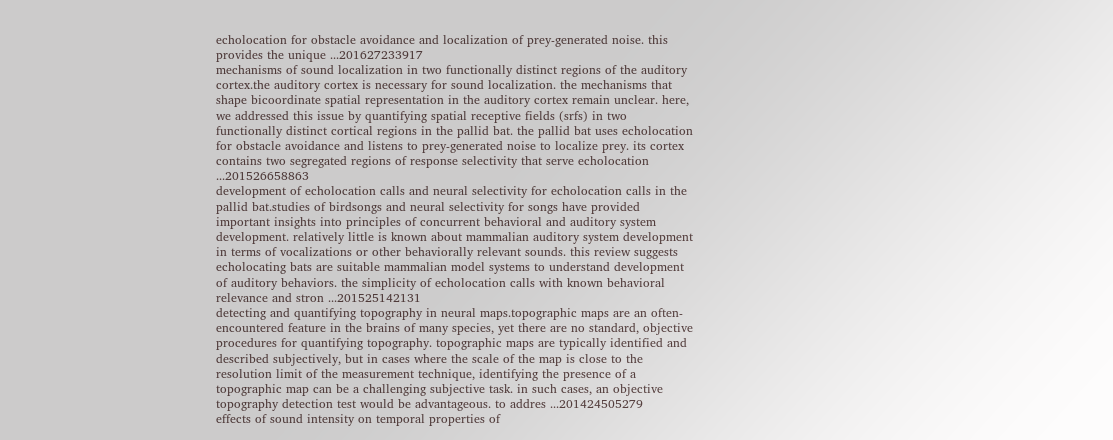echolocation for obstacle avoidance and localization of prey-generated noise. this provides the unique ...201627233917
mechanisms of sound localization in two functionally distinct regions of the auditory cortex.the auditory cortex is necessary for sound localization. the mechanisms that shape bicoordinate spatial representation in the auditory cortex remain unclear. here, we addressed this issue by quantifying spatial receptive fields (srfs) in two functionally distinct cortical regions in the pallid bat. the pallid bat uses echolocation for obstacle avoidance and listens to prey-generated noise to localize prey. its cortex contains two segregated regions of response selectivity that serve echolocation ...201526658863
development of echolocation calls and neural selectivity for echolocation calls in the pallid bat.studies of birdsongs and neural selectivity for songs have provided important insights into principles of concurrent behavioral and auditory system development. relatively little is known about mammalian auditory system development in terms of vocalizations or other behaviorally relevant sounds. this review suggests echolocating bats are suitable mammalian model systems to understand development of auditory behaviors. the simplicity of echolocation calls with known behavioral relevance and stron ...201525142131
detecting and quantifying topography in neural maps.topographic maps are an often-encountered feature in the brains of many species, yet there are no standard, objective procedures for quantifying topography. topographic maps are typically identified and described subjectively, but in cases where the scale of the map is close to the resolution limit of the measurement technique, identifying the presence of a topographic map can be a challenging subjective task. in such cases, an objective topography detection test would be advantageous. to addres ...201424505279
effects of sound intensity on temporal properties of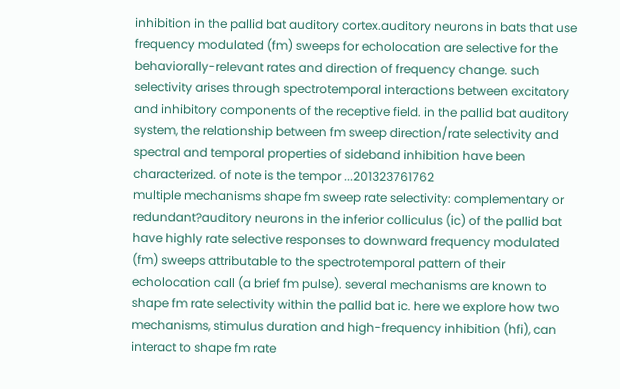inhibition in the pallid bat auditory cortex.auditory neurons in bats that use frequency modulated (fm) sweeps for echolocation are selective for the behaviorally-relevant rates and direction of frequency change. such selectivity arises through spectrotemporal interactions between excitatory and inhibitory components of the receptive field. in the pallid bat auditory system, the relationship between fm sweep direction/rate selectivity and spectral and temporal properties of sideband inhibition have been characterized. of note is the tempor ...201323761762
multiple mechanisms shape fm sweep rate selectivity: complementary or redundant?auditory neurons in the inferior colliculus (ic) of the pallid bat have highly rate selective responses to downward frequency modulated (fm) sweeps attributable to the spectrotemporal pattern of their echolocation call (a brief fm pulse). several mechanisms are known to shape fm rate selectivity within the pallid bat ic. here we explore how two mechanisms, stimulus duration and high-frequency inhibition (hfi), can interact to shape fm rate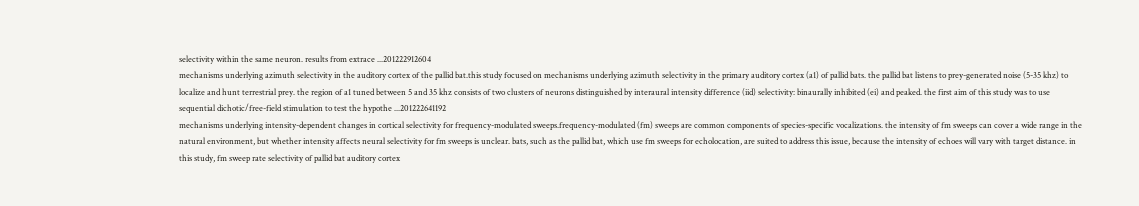selectivity within the same neuron. results from extrace ...201222912604
mechanisms underlying azimuth selectivity in the auditory cortex of the pallid bat.this study focused on mechanisms underlying azimuth selectivity in the primary auditory cortex (a1) of pallid bats. the pallid bat listens to prey-generated noise (5-35 khz) to localize and hunt terrestrial prey. the region of a1 tuned between 5 and 35 khz consists of two clusters of neurons distinguished by interaural intensity difference (iid) selectivity: binaurally inhibited (ei) and peaked. the first aim of this study was to use sequential dichotic/free-field stimulation to test the hypothe ...201222641192
mechanisms underlying intensity-dependent changes in cortical selectivity for frequency-modulated sweeps.frequency-modulated (fm) sweeps are common components of species-specific vocalizations. the intensity of fm sweeps can cover a wide range in the natural environment, but whether intensity affects neural selectivity for fm sweeps is unclear. bats, such as the pallid bat, which use fm sweeps for echolocation, are suited to address this issue, because the intensity of echoes will vary with target distance. in this study, fm sweep rate selectivity of pallid bat auditory cortex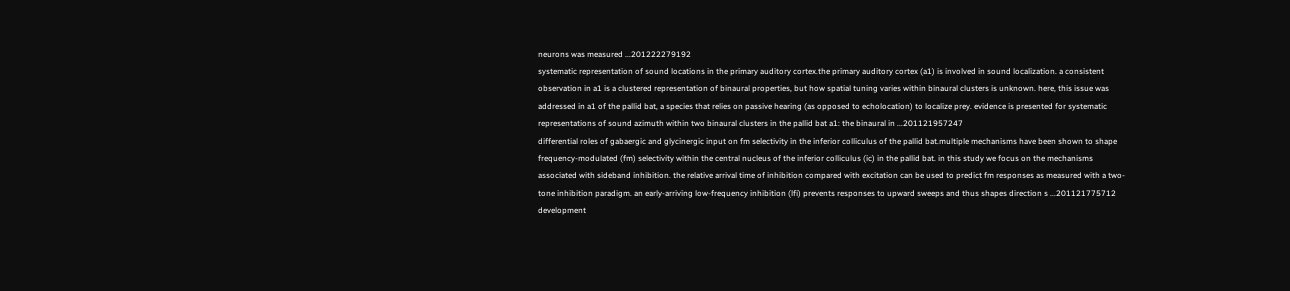neurons was measured ...201222279192
systematic representation of sound locations in the primary auditory cortex.the primary auditory cortex (a1) is involved in sound localization. a consistent observation in a1 is a clustered representation of binaural properties, but how spatial tuning varies within binaural clusters is unknown. here, this issue was addressed in a1 of the pallid bat, a species that relies on passive hearing (as opposed to echolocation) to localize prey. evidence is presented for systematic representations of sound azimuth within two binaural clusters in the pallid bat a1: the binaural in ...201121957247
differential roles of gabaergic and glycinergic input on fm selectivity in the inferior colliculus of the pallid bat.multiple mechanisms have been shown to shape frequency-modulated (fm) selectivity within the central nucleus of the inferior colliculus (ic) in the pallid bat. in this study we focus on the mechanisms associated with sideband inhibition. the relative arrival time of inhibition compared with excitation can be used to predict fm responses as measured with a two-tone inhibition paradigm. an early-arriving low-frequency inhibition (lfi) prevents responses to upward sweeps and thus shapes direction s ...201121775712
development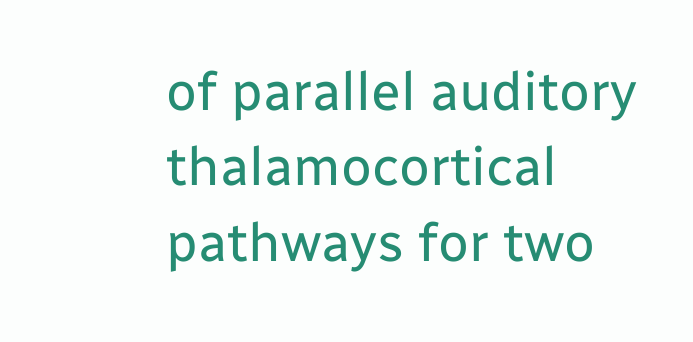of parallel auditory thalamocortical pathways for two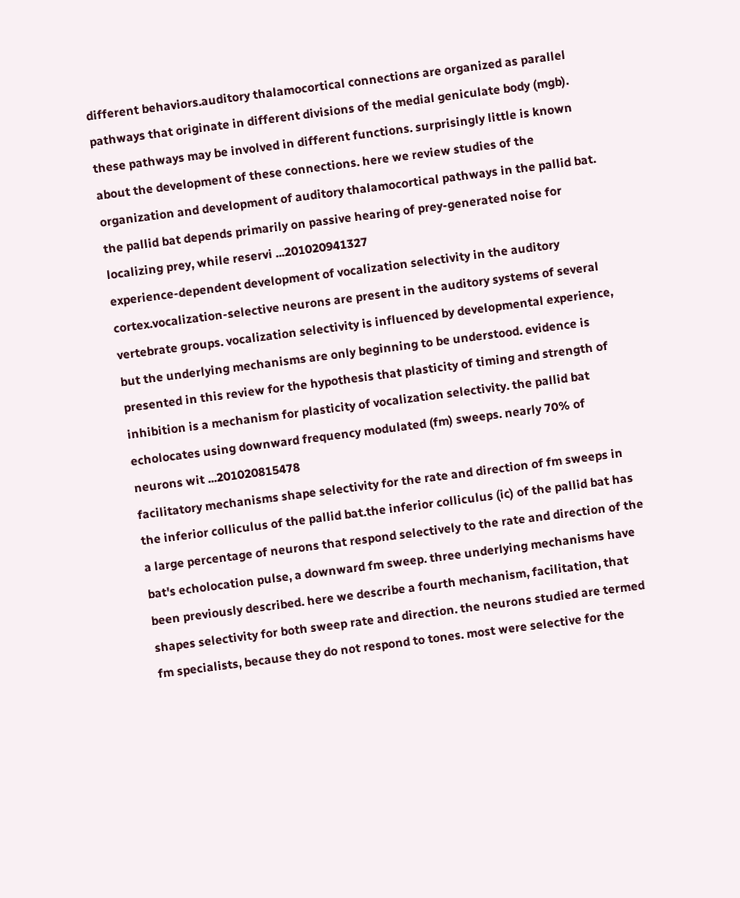different behaviors.auditory thalamocortical connections are organized as parallel pathways that originate in different divisions of the medial geniculate body (mgb). these pathways may be involved in different functions. surprisingly little is known about the development of these connections. here we review studies of the organization and development of auditory thalamocortical pathways in the pallid bat. the pallid bat depends primarily on passive hearing of prey-generated noise for localizing prey, while reservi ...201020941327
experience-dependent development of vocalization selectivity in the auditory cortex.vocalization-selective neurons are present in the auditory systems of several vertebrate groups. vocalization selectivity is influenced by developmental experience, but the underlying mechanisms are only beginning to be understood. evidence is presented in this review for the hypothesis that plasticity of timing and strength of inhibition is a mechanism for plasticity of vocalization selectivity. the pallid bat echolocates using downward frequency modulated (fm) sweeps. nearly 70% of neurons wit ...201020815478
facilitatory mechanisms shape selectivity for the rate and direction of fm sweeps in the inferior colliculus of the pallid bat.the inferior colliculus (ic) of the pallid bat has a large percentage of neurons that respond selectively to the rate and direction of the bat's echolocation pulse, a downward fm sweep. three underlying mechanisms have been previously described. here we describe a fourth mechanism, facilitation, that shapes selectivity for both sweep rate and direction. the neurons studied are termed fm specialists, because they do not respond to tones. most were selective for the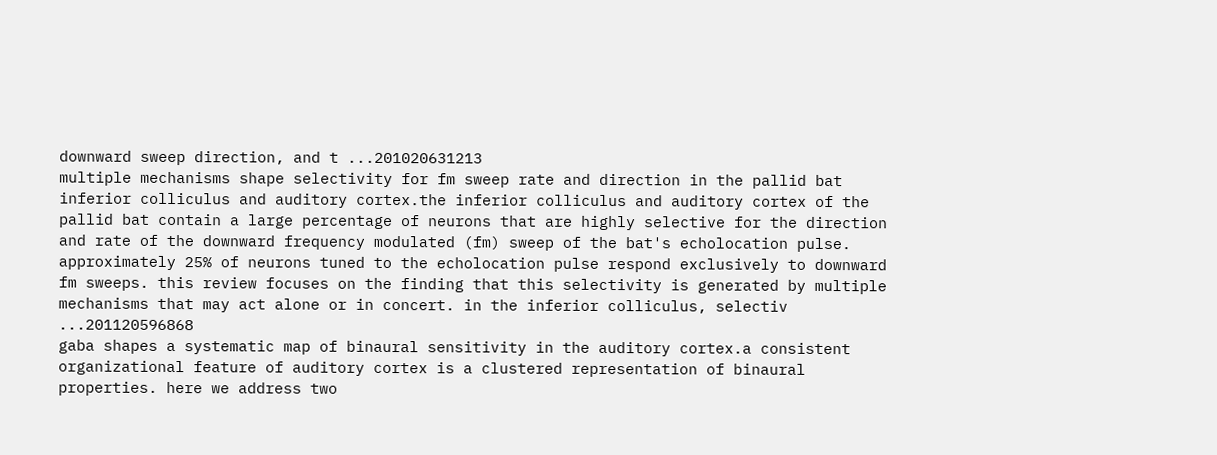downward sweep direction, and t ...201020631213
multiple mechanisms shape selectivity for fm sweep rate and direction in the pallid bat inferior colliculus and auditory cortex.the inferior colliculus and auditory cortex of the pallid bat contain a large percentage of neurons that are highly selective for the direction and rate of the downward frequency modulated (fm) sweep of the bat's echolocation pulse. approximately 25% of neurons tuned to the echolocation pulse respond exclusively to downward fm sweeps. this review focuses on the finding that this selectivity is generated by multiple mechanisms that may act alone or in concert. in the inferior colliculus, selectiv ...201120596868
gaba shapes a systematic map of binaural sensitivity in the auditory cortex.a consistent organizational feature of auditory cortex is a clustered representation of binaural properties. here we address two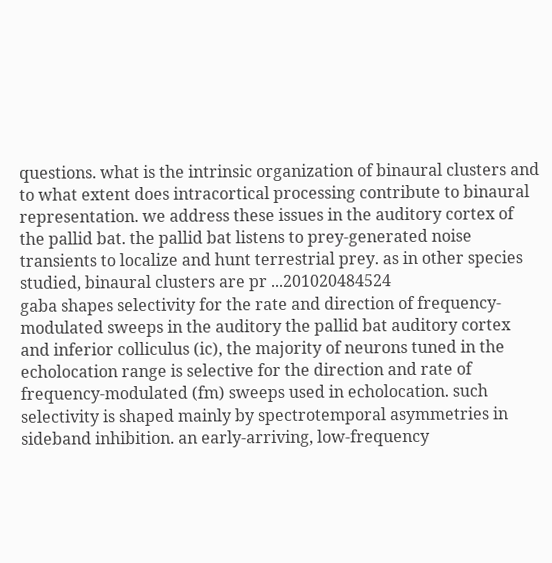questions. what is the intrinsic organization of binaural clusters and to what extent does intracortical processing contribute to binaural representation. we address these issues in the auditory cortex of the pallid bat. the pallid bat listens to prey-generated noise transients to localize and hunt terrestrial prey. as in other species studied, binaural clusters are pr ...201020484524
gaba shapes selectivity for the rate and direction of frequency-modulated sweeps in the auditory the pallid bat auditory cortex and inferior colliculus (ic), the majority of neurons tuned in the echolocation range is selective for the direction and rate of frequency-modulated (fm) sweeps used in echolocation. such selectivity is shaped mainly by spectrotemporal asymmetries in sideband inhibition. an early-arriving, low-frequency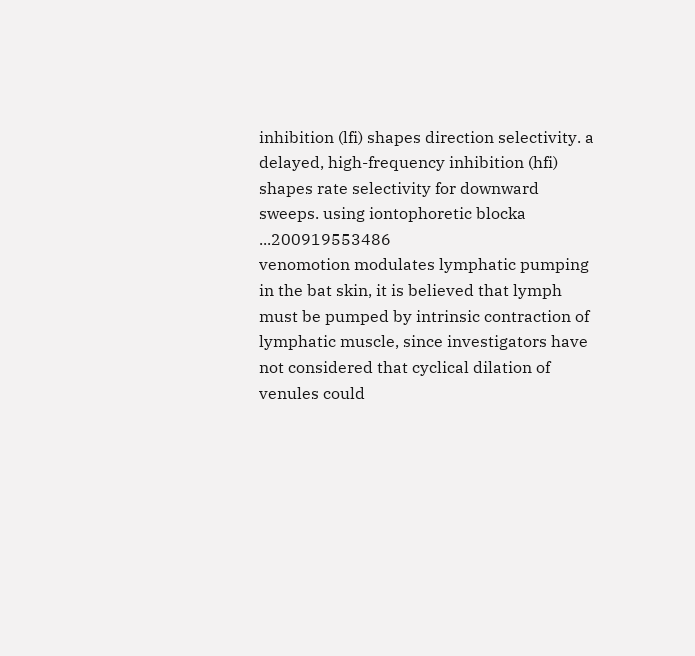inhibition (lfi) shapes direction selectivity. a delayed, high-frequency inhibition (hfi) shapes rate selectivity for downward sweeps. using iontophoretic blocka ...200919553486
venomotion modulates lymphatic pumping in the bat skin, it is believed that lymph must be pumped by intrinsic contraction of lymphatic muscle, since investigators have not considered that cyclical dilation of venules could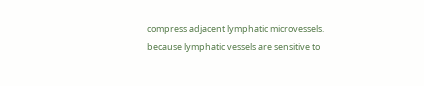compress adjacent lymphatic microvessels. because lymphatic vessels are sensitive to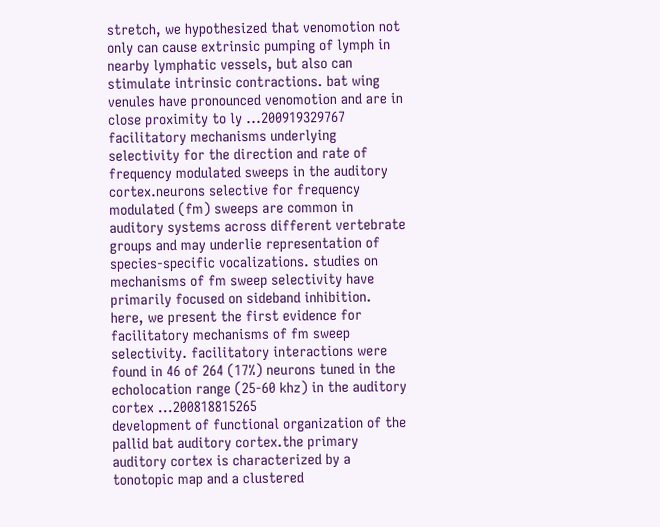stretch, we hypothesized that venomotion not only can cause extrinsic pumping of lymph in nearby lymphatic vessels, but also can stimulate intrinsic contractions. bat wing venules have pronounced venomotion and are in close proximity to ly ...200919329767
facilitatory mechanisms underlying selectivity for the direction and rate of frequency modulated sweeps in the auditory cortex.neurons selective for frequency modulated (fm) sweeps are common in auditory systems across different vertebrate groups and may underlie representation of species-specific vocalizations. studies on mechanisms of fm sweep selectivity have primarily focused on sideband inhibition. here, we present the first evidence for facilitatory mechanisms of fm sweep selectivity. facilitatory interactions were found in 46 of 264 (17%) neurons tuned in the echolocation range (25-60 khz) in the auditory cortex ...200818815265
development of functional organization of the pallid bat auditory cortex.the primary auditory cortex is characterized by a tonotopic map and a clustered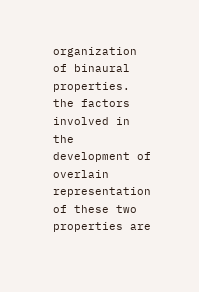organization of binaural properties. the factors involved in the development of overlain representation of these two properties are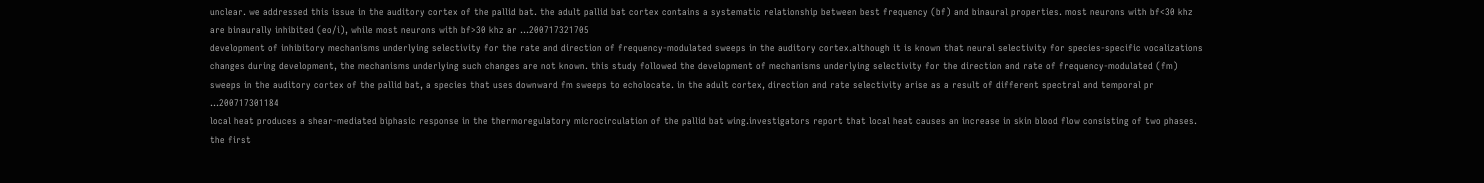unclear. we addressed this issue in the auditory cortex of the pallid bat. the adult pallid bat cortex contains a systematic relationship between best frequency (bf) and binaural properties. most neurons with bf<30 khz are binaurally inhibited (eo/i), while most neurons with bf>30 khz ar ...200717321705
development of inhibitory mechanisms underlying selectivity for the rate and direction of frequency-modulated sweeps in the auditory cortex.although it is known that neural selectivity for species-specific vocalizations changes during development, the mechanisms underlying such changes are not known. this study followed the development of mechanisms underlying selectivity for the direction and rate of frequency-modulated (fm) sweeps in the auditory cortex of the pallid bat, a species that uses downward fm sweeps to echolocate. in the adult cortex, direction and rate selectivity arise as a result of different spectral and temporal pr ...200717301184
local heat produces a shear-mediated biphasic response in the thermoregulatory microcirculation of the pallid bat wing.investigators report that local heat causes an increase in skin blood flow consisting of two phases. the first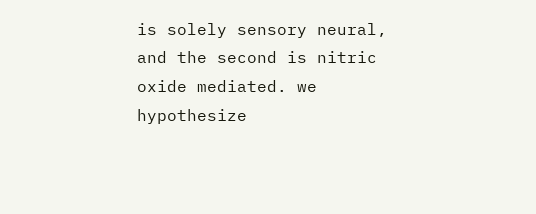is solely sensory neural, and the second is nitric oxide mediated. we hypothesize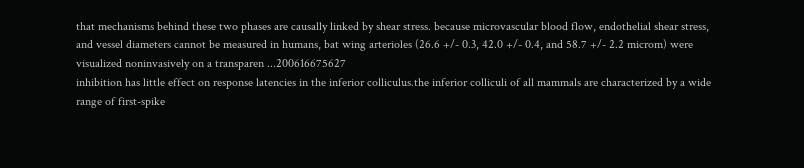that mechanisms behind these two phases are causally linked by shear stress. because microvascular blood flow, endothelial shear stress, and vessel diameters cannot be measured in humans, bat wing arterioles (26.6 +/- 0.3, 42.0 +/- 0.4, and 58.7 +/- 2.2 microm) were visualized noninvasively on a transparen ...200616675627
inhibition has little effect on response latencies in the inferior colliculus.the inferior colliculi of all mammals are characterized by a wide range of first-spike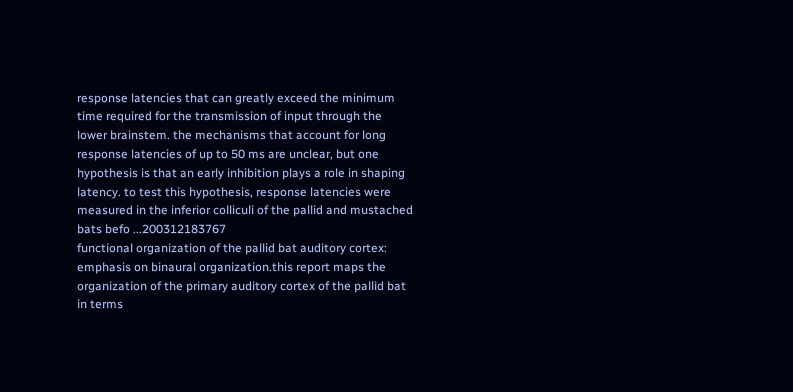response latencies that can greatly exceed the minimum time required for the transmission of input through the lower brainstem. the mechanisms that account for long response latencies of up to 50 ms are unclear, but one hypothesis is that an early inhibition plays a role in shaping latency. to test this hypothesis, response latencies were measured in the inferior colliculi of the pallid and mustached bats befo ...200312183767
functional organization of the pallid bat auditory cortex: emphasis on binaural organization.this report maps the organization of the primary auditory cortex of the pallid bat in terms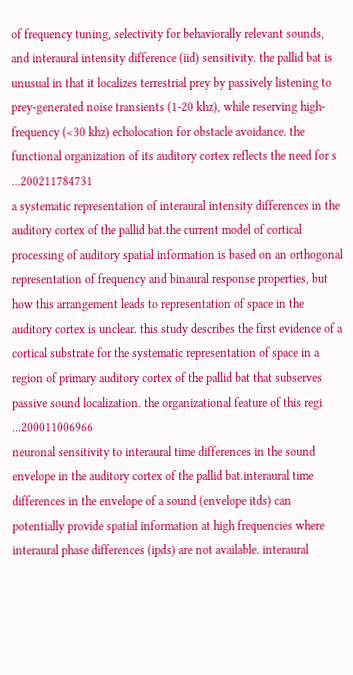of frequency tuning, selectivity for behaviorally relevant sounds, and interaural intensity difference (iid) sensitivity. the pallid bat is unusual in that it localizes terrestrial prey by passively listening to prey-generated noise transients (1-20 khz), while reserving high-frequency (<30 khz) echolocation for obstacle avoidance. the functional organization of its auditory cortex reflects the need for s ...200211784731
a systematic representation of interaural intensity differences in the auditory cortex of the pallid bat.the current model of cortical processing of auditory spatial information is based on an orthogonal representation of frequency and binaural response properties, but how this arrangement leads to representation of space in the auditory cortex is unclear. this study describes the first evidence of a cortical substrate for the systematic representation of space in a region of primary auditory cortex of the pallid bat that subserves passive sound localization. the organizational feature of this regi ...200011006966
neuronal sensitivity to interaural time differences in the sound envelope in the auditory cortex of the pallid bat.interaural time differences in the envelope of a sound (envelope itds) can potentially provide spatial information at high frequencies where interaural phase differences (ipds) are not available. interaural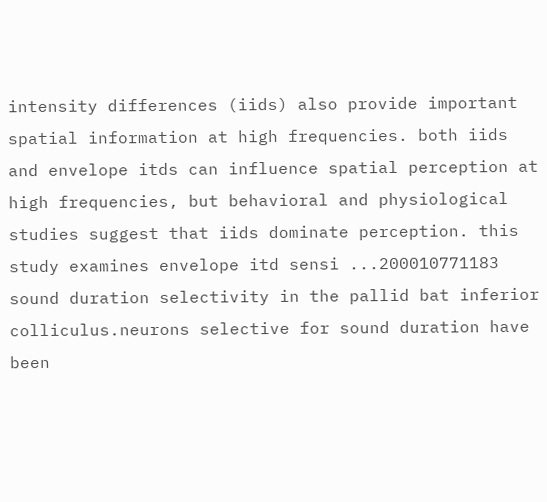intensity differences (iids) also provide important spatial information at high frequencies. both iids and envelope itds can influence spatial perception at high frequencies, but behavioral and physiological studies suggest that iids dominate perception. this study examines envelope itd sensi ...200010771183
sound duration selectivity in the pallid bat inferior colliculus.neurons selective for sound duration have been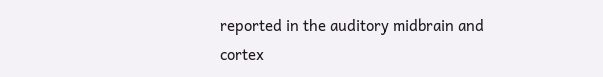reported in the auditory midbrain and cortex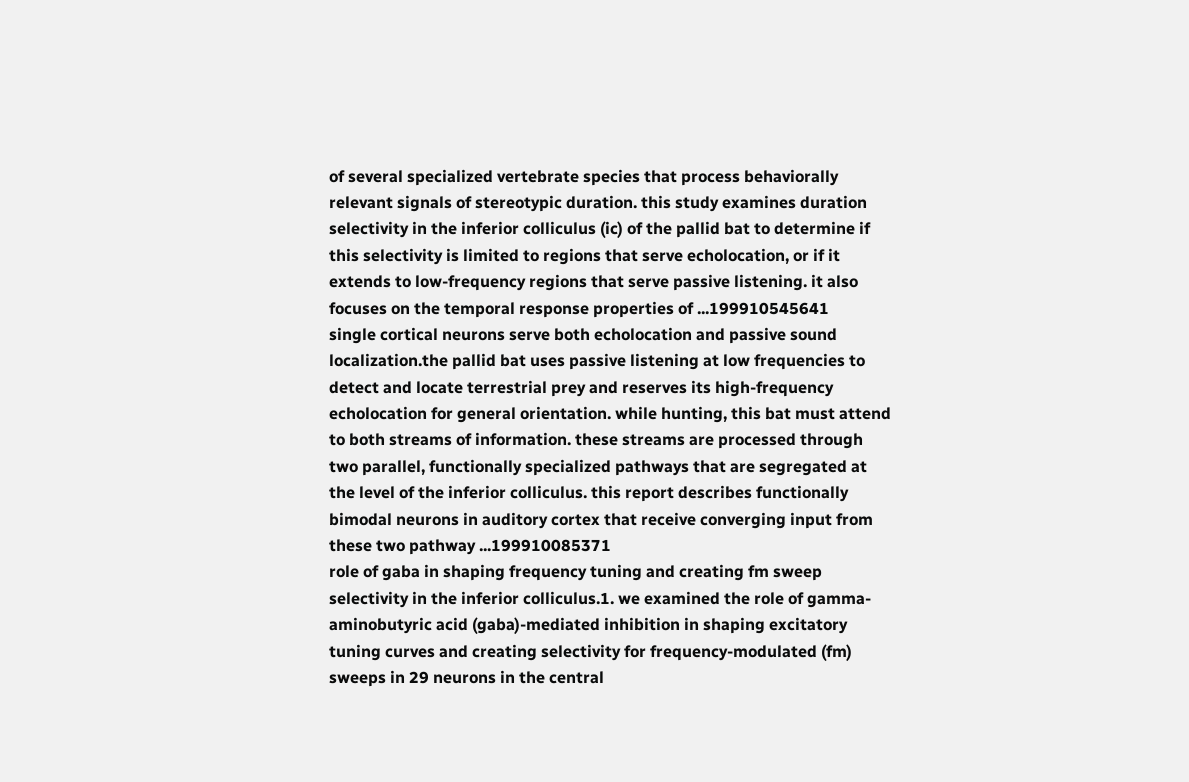of several specialized vertebrate species that process behaviorally relevant signals of stereotypic duration. this study examines duration selectivity in the inferior colliculus (ic) of the pallid bat to determine if this selectivity is limited to regions that serve echolocation, or if it extends to low-frequency regions that serve passive listening. it also focuses on the temporal response properties of ...199910545641
single cortical neurons serve both echolocation and passive sound localization.the pallid bat uses passive listening at low frequencies to detect and locate terrestrial prey and reserves its high-frequency echolocation for general orientation. while hunting, this bat must attend to both streams of information. these streams are processed through two parallel, functionally specialized pathways that are segregated at the level of the inferior colliculus. this report describes functionally bimodal neurons in auditory cortex that receive converging input from these two pathway ...199910085371
role of gaba in shaping frequency tuning and creating fm sweep selectivity in the inferior colliculus.1. we examined the role of gamma-aminobutyric acid (gaba)-mediated inhibition in shaping excitatory tuning curves and creating selectivity for frequency-modulated (fm) sweeps in 29 neurons in the central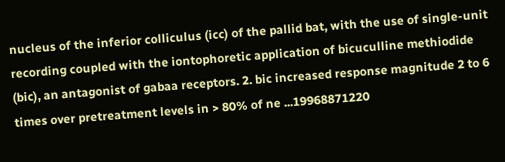nucleus of the inferior colliculus (icc) of the pallid bat, with the use of single-unit recording coupled with the iontophoretic application of bicuculline methiodide (bic), an antagonist of gabaa receptors. 2. bic increased response magnitude 2 to 6 times over pretreatment levels in > 80% of ne ...19968871220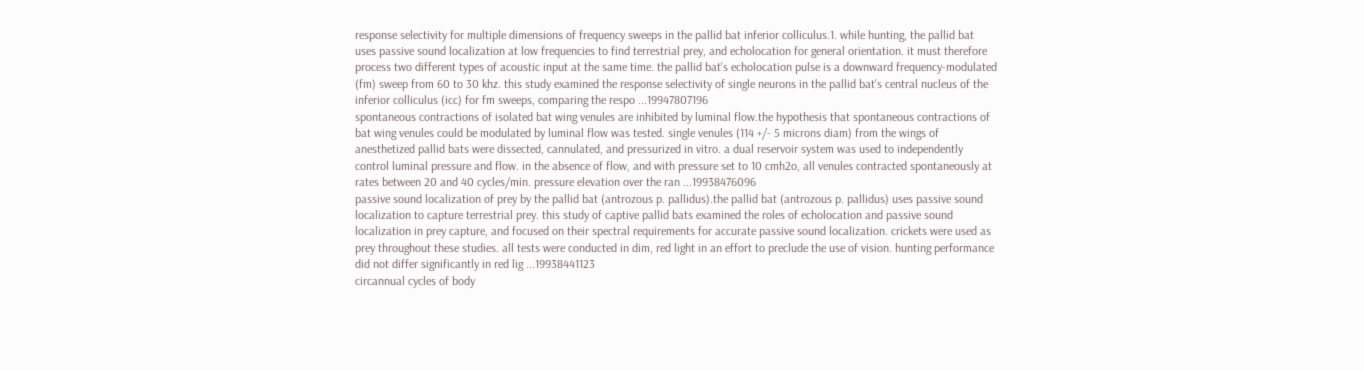response selectivity for multiple dimensions of frequency sweeps in the pallid bat inferior colliculus.1. while hunting, the pallid bat uses passive sound localization at low frequencies to find terrestrial prey, and echolocation for general orientation. it must therefore process two different types of acoustic input at the same time. the pallid bat's echolocation pulse is a downward frequency-modulated (fm) sweep from 60 to 30 khz. this study examined the response selectivity of single neurons in the pallid bat's central nucleus of the inferior colliculus (icc) for fm sweeps, comparing the respo ...19947807196
spontaneous contractions of isolated bat wing venules are inhibited by luminal flow.the hypothesis that spontaneous contractions of bat wing venules could be modulated by luminal flow was tested. single venules (114 +/- 5 microns diam) from the wings of anesthetized pallid bats were dissected, cannulated, and pressurized in vitro. a dual reservoir system was used to independently control luminal pressure and flow. in the absence of flow, and with pressure set to 10 cmh2o, all venules contracted spontaneously at rates between 20 and 40 cycles/min. pressure elevation over the ran ...19938476096
passive sound localization of prey by the pallid bat (antrozous p. pallidus).the pallid bat (antrozous p. pallidus) uses passive sound localization to capture terrestrial prey. this study of captive pallid bats examined the roles of echolocation and passive sound localization in prey capture, and focused on their spectral requirements for accurate passive sound localization. crickets were used as prey throughout these studies. all tests were conducted in dim, red light in an effort to preclude the use of vision. hunting performance did not differ significantly in red lig ...19938441123
circannual cycles of body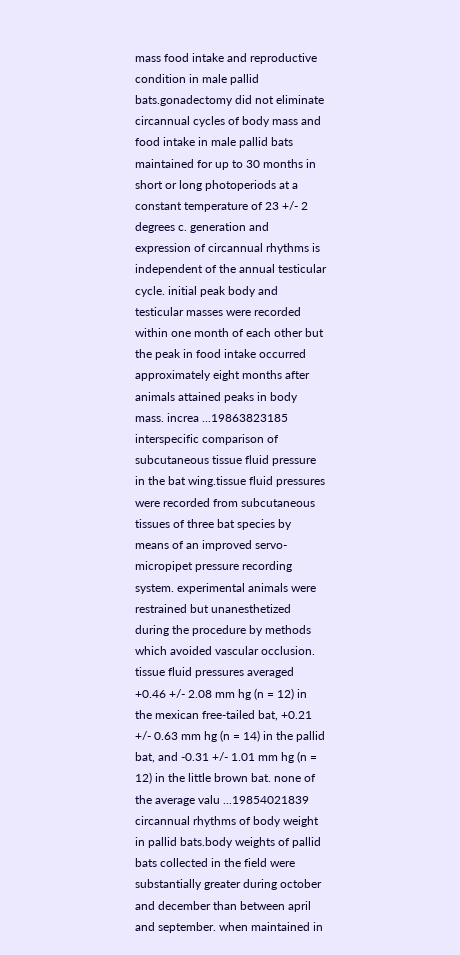mass food intake and reproductive condition in male pallid bats.gonadectomy did not eliminate circannual cycles of body mass and food intake in male pallid bats maintained for up to 30 months in short or long photoperiods at a constant temperature of 23 +/- 2 degrees c. generation and expression of circannual rhythms is independent of the annual testicular cycle. initial peak body and testicular masses were recorded within one month of each other but the peak in food intake occurred approximately eight months after animals attained peaks in body mass. increa ...19863823185
interspecific comparison of subcutaneous tissue fluid pressure in the bat wing.tissue fluid pressures were recorded from subcutaneous tissues of three bat species by means of an improved servo-micropipet pressure recording system. experimental animals were restrained but unanesthetized during the procedure by methods which avoided vascular occlusion. tissue fluid pressures averaged +0.46 +/- 2.08 mm hg (n = 12) in the mexican free-tailed bat, +0.21 +/- 0.63 mm hg (n = 14) in the pallid bat, and -0.31 +/- 1.01 mm hg (n = 12) in the little brown bat. none of the average valu ...19854021839
circannual rhythms of body weight in pallid bats.body weights of pallid bats collected in the field were substantially greater during october and december than between april and september. when maintained in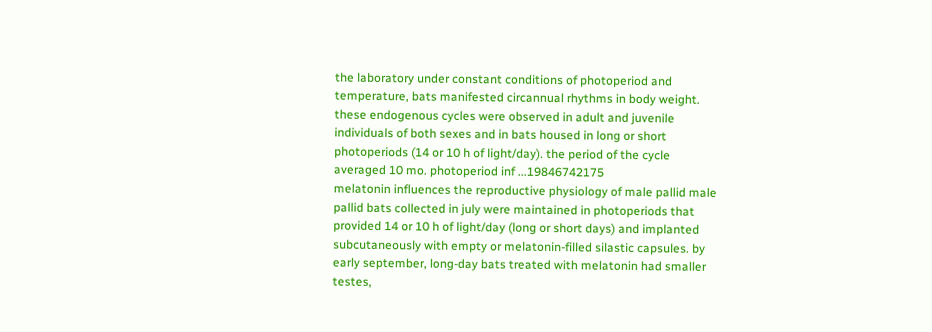the laboratory under constant conditions of photoperiod and temperature, bats manifested circannual rhythms in body weight. these endogenous cycles were observed in adult and juvenile individuals of both sexes and in bats housed in long or short photoperiods (14 or 10 h of light/day). the period of the cycle averaged 10 mo. photoperiod inf ...19846742175
melatonin influences the reproductive physiology of male pallid male pallid bats collected in july were maintained in photoperiods that provided 14 or 10 h of light/day (long or short days) and implanted subcutaneously with empty or melatonin-filled silastic capsules. by early september, long-day bats treated with melatonin had smaller testes,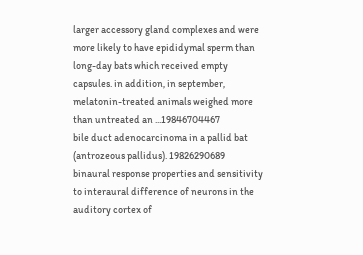larger accessory gland complexes and were more likely to have epididymal sperm than long-day bats which received empty capsules. in addition, in september, melatonin-treated animals weighed more than untreated an ...19846704467
bile duct adenocarcinoma in a pallid bat (antrozeous pallidus). 19826290689
binaural response properties and sensitivity to interaural difference of neurons in the auditory cortex of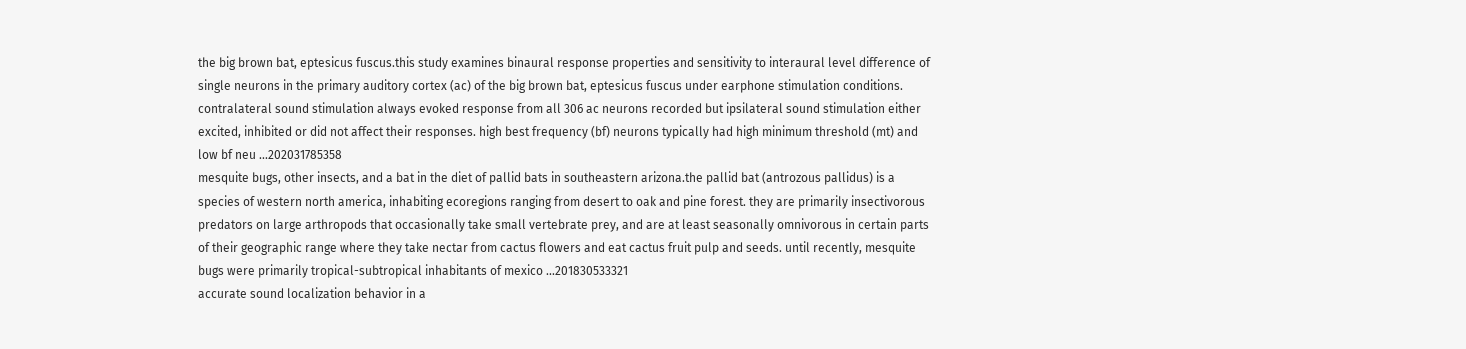the big brown bat, eptesicus fuscus.this study examines binaural response properties and sensitivity to interaural level difference of single neurons in the primary auditory cortex (ac) of the big brown bat, eptesicus fuscus under earphone stimulation conditions. contralateral sound stimulation always evoked response from all 306 ac neurons recorded but ipsilateral sound stimulation either excited, inhibited or did not affect their responses. high best frequency (bf) neurons typically had high minimum threshold (mt) and low bf neu ...202031785358
mesquite bugs, other insects, and a bat in the diet of pallid bats in southeastern arizona.the pallid bat (antrozous pallidus) is a species of western north america, inhabiting ecoregions ranging from desert to oak and pine forest. they are primarily insectivorous predators on large arthropods that occasionally take small vertebrate prey, and are at least seasonally omnivorous in certain parts of their geographic range where they take nectar from cactus flowers and eat cactus fruit pulp and seeds. until recently, mesquite bugs were primarily tropical-subtropical inhabitants of mexico ...201830533321
accurate sound localization behavior in a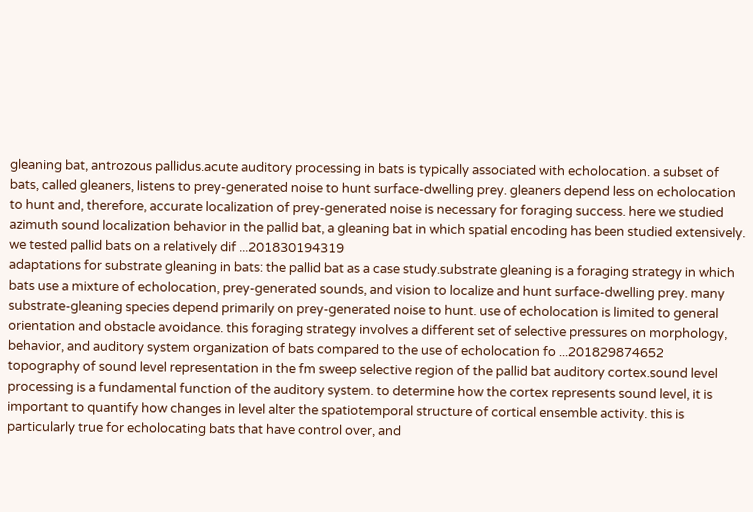gleaning bat, antrozous pallidus.acute auditory processing in bats is typically associated with echolocation. a subset of bats, called gleaners, listens to prey-generated noise to hunt surface-dwelling prey. gleaners depend less on echolocation to hunt and, therefore, accurate localization of prey-generated noise is necessary for foraging success. here we studied azimuth sound localization behavior in the pallid bat, a gleaning bat in which spatial encoding has been studied extensively. we tested pallid bats on a relatively dif ...201830194319
adaptations for substrate gleaning in bats: the pallid bat as a case study.substrate gleaning is a foraging strategy in which bats use a mixture of echolocation, prey-generated sounds, and vision to localize and hunt surface-dwelling prey. many substrate-gleaning species depend primarily on prey-generated noise to hunt. use of echolocation is limited to general orientation and obstacle avoidance. this foraging strategy involves a different set of selective pressures on morphology, behavior, and auditory system organization of bats compared to the use of echolocation fo ...201829874652
topography of sound level representation in the fm sweep selective region of the pallid bat auditory cortex.sound level processing is a fundamental function of the auditory system. to determine how the cortex represents sound level, it is important to quantify how changes in level alter the spatiotemporal structure of cortical ensemble activity. this is particularly true for echolocating bats that have control over, and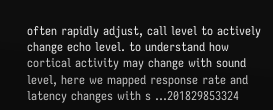often rapidly adjust, call level to actively change echo level. to understand how cortical activity may change with sound level, here we mapped response rate and latency changes with s ...201829853324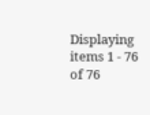Displaying items 1 - 76 of 76